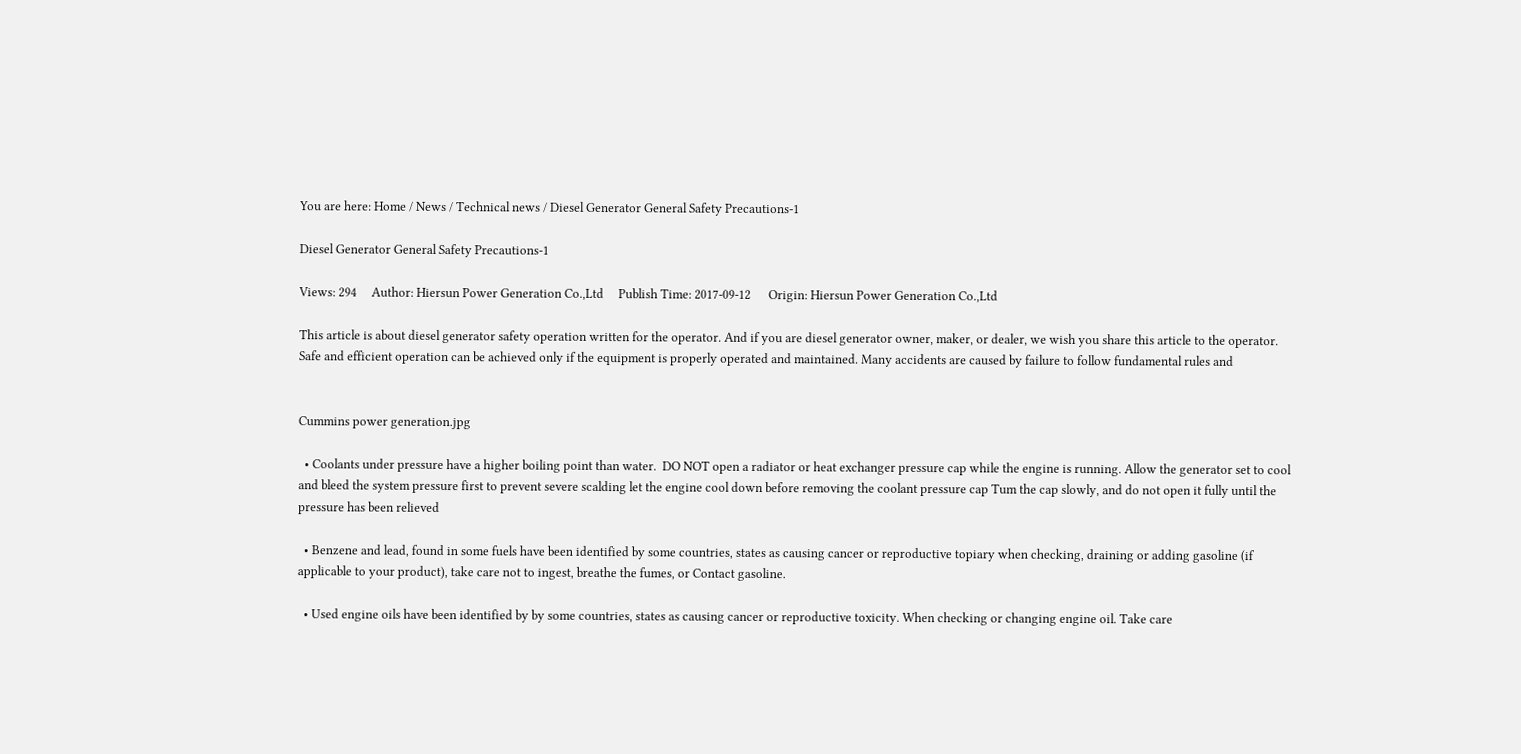You are here: Home / News / Technical news / Diesel Generator General Safety Precautions-1

Diesel Generator General Safety Precautions-1

Views: 294     Author: Hiersun Power Generation Co.,Ltd     Publish Time: 2017-09-12      Origin: Hiersun Power Generation Co.,Ltd

This article is about diesel generator safety operation written for the operator. And if you are diesel generator owner, maker, or dealer, we wish you share this article to the operator. Safe and efficient operation can be achieved only if the equipment is properly operated and maintained. Many accidents are caused by failure to follow fundamental rules and


Cummins power generation.jpg

  • Coolants under pressure have a higher boiling point than water.  DO NOT open a radiator or heat exchanger pressure cap while the engine is running. Allow the generator set to cool and bleed the system pressure first to prevent severe scalding let the engine cool down before removing the coolant pressure cap Tum the cap slowly, and do not open it fully until the pressure has been relieved

  • Benzene and lead, found in some fuels have been identified by some countries, states as causing cancer or reproductive topiary when checking, draining or adding gasoline (if applicable to your product), take care not to ingest, breathe the fumes, or Contact gasoline.

  • Used engine oils have been identified by by some countries, states as causing cancer or reproductive toxicity. When checking or changing engine oil. Take care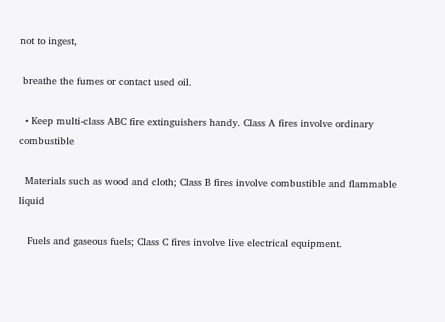not to ingest,

 breathe the fumes or contact used oil.

  • Keep multi-class ABC fire extinguishers handy. Class A fires involve ordinary combustible

  Materials such as wood and cloth; Class B fires involve combustible and flammable liquid

   Fuels and gaseous fuels; Class C fires involve live electrical equipment.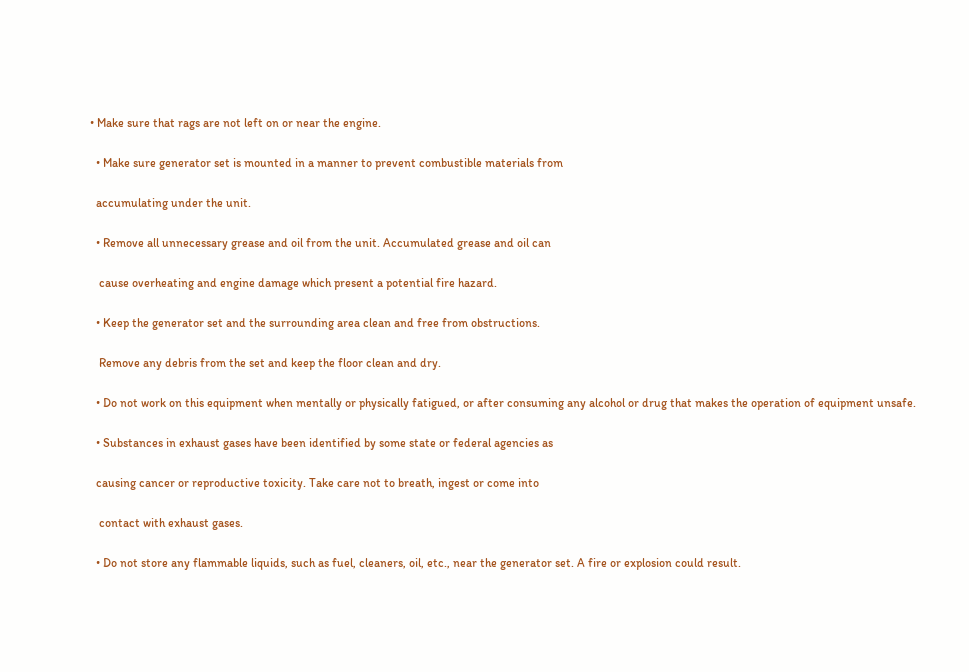• Make sure that rags are not left on or near the engine.

  • Make sure generator set is mounted in a manner to prevent combustible materials from

  accumulating under the unit.

  • Remove all unnecessary grease and oil from the unit. Accumulated grease and oil can

   cause overheating and engine damage which present a potential fire hazard.

  • Keep the generator set and the surrounding area clean and free from obstructions.

   Remove any debris from the set and keep the floor clean and dry.

  • Do not work on this equipment when mentally or physically fatigued, or after consuming any alcohol or drug that makes the operation of equipment unsafe.

  • Substances in exhaust gases have been identified by some state or federal agencies as

  causing cancer or reproductive toxicity. Take care not to breath, ingest or come into

   contact with exhaust gases.

  • Do not store any flammable liquids, such as fuel, cleaners, oil, etc., near the generator set. A fire or explosion could result.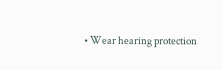• Wear hearing protection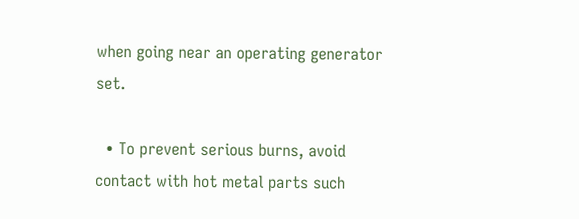when going near an operating generator set.

  • To prevent serious burns, avoid contact with hot metal parts such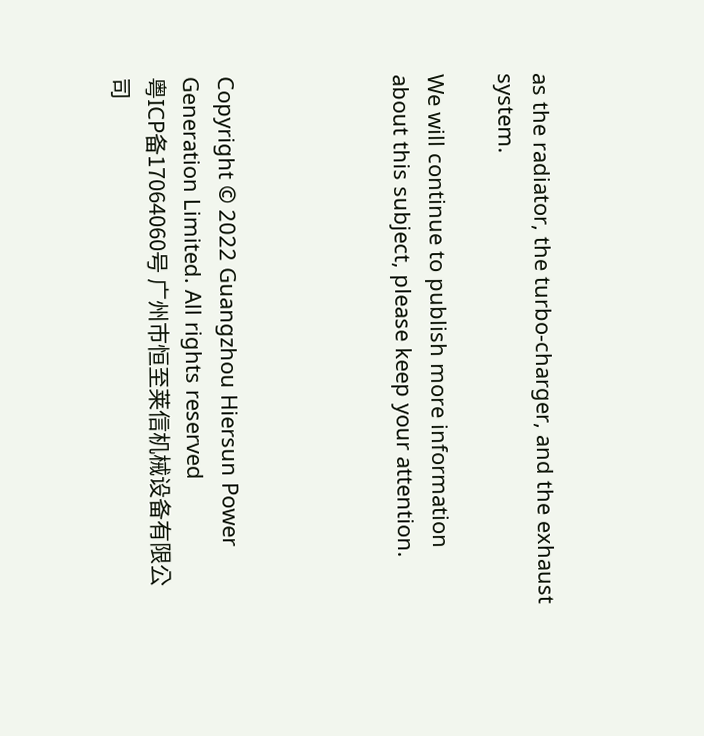as the radiator, the turbo-charger, and the exhaust system.

We will continue to publish more information about this subject, please keep your attention.




Copyright © 2022 Guangzhou Hiersun Power Generation Limited. All rights reserved
粤ICP备17064060号 广州市恒至莱信机械设备有限公司